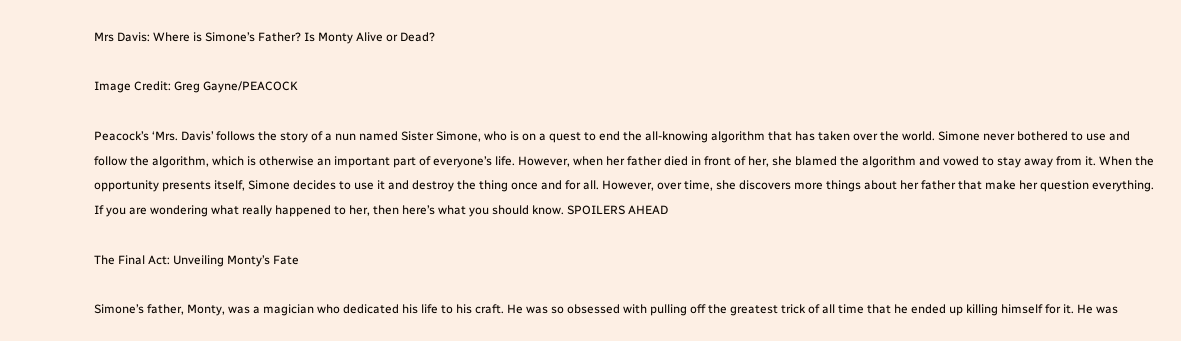Mrs Davis: Where is Simone’s Father? Is Monty Alive or Dead?

Image Credit: Greg Gayne/PEACOCK

Peacock’s ‘Mrs. Davis’ follows the story of a nun named Sister Simone, who is on a quest to end the all-knowing algorithm that has taken over the world. Simone never bothered to use and follow the algorithm, which is otherwise an important part of everyone’s life. However, when her father died in front of her, she blamed the algorithm and vowed to stay away from it. When the opportunity presents itself, Simone decides to use it and destroy the thing once and for all. However, over time, she discovers more things about her father that make her question everything. If you are wondering what really happened to her, then here’s what you should know. SPOILERS AHEAD

The Final Act: Unveiling Monty’s Fate

Simone’s father, Monty, was a magician who dedicated his life to his craft. He was so obsessed with pulling off the greatest trick of all time that he ended up killing himself for it. He was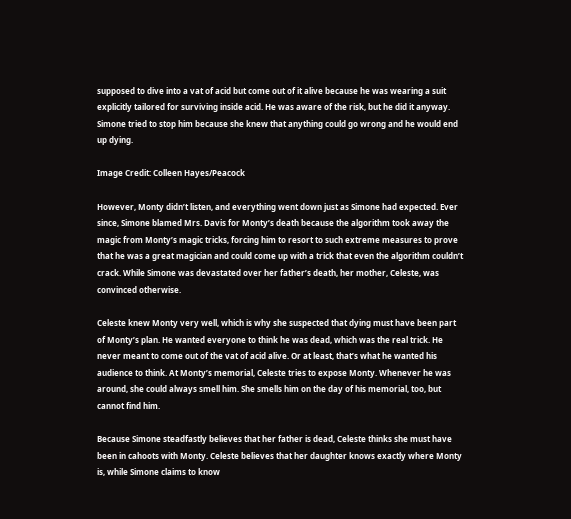supposed to dive into a vat of acid but come out of it alive because he was wearing a suit explicitly tailored for surviving inside acid. He was aware of the risk, but he did it anyway. Simone tried to stop him because she knew that anything could go wrong and he would end up dying.

Image Credit: Colleen Hayes/Peacock

However, Monty didn’t listen, and everything went down just as Simone had expected. Ever since, Simone blamed Mrs. Davis for Monty’s death because the algorithm took away the magic from Monty’s magic tricks, forcing him to resort to such extreme measures to prove that he was a great magician and could come up with a trick that even the algorithm couldn’t crack. While Simone was devastated over her father’s death, her mother, Celeste, was convinced otherwise.

Celeste knew Monty very well, which is why she suspected that dying must have been part of Monty’s plan. He wanted everyone to think he was dead, which was the real trick. He never meant to come out of the vat of acid alive. Or at least, that’s what he wanted his audience to think. At Monty’s memorial, Celeste tries to expose Monty. Whenever he was around, she could always smell him. She smells him on the day of his memorial, too, but cannot find him.

Because Simone steadfastly believes that her father is dead, Celeste thinks she must have been in cahoots with Monty. Celeste believes that her daughter knows exactly where Monty is, while Simone claims to know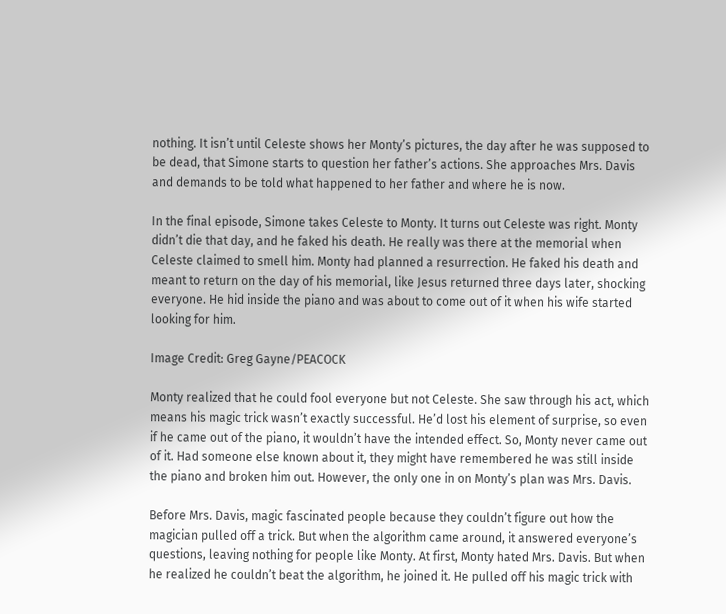nothing. It isn’t until Celeste shows her Monty’s pictures, the day after he was supposed to be dead, that Simone starts to question her father’s actions. She approaches Mrs. Davis and demands to be told what happened to her father and where he is now.

In the final episode, Simone takes Celeste to Monty. It turns out Celeste was right. Monty didn’t die that day, and he faked his death. He really was there at the memorial when Celeste claimed to smell him. Monty had planned a resurrection. He faked his death and meant to return on the day of his memorial, like Jesus returned three days later, shocking everyone. He hid inside the piano and was about to come out of it when his wife started looking for him.

Image Credit: Greg Gayne/PEACOCK

Monty realized that he could fool everyone but not Celeste. She saw through his act, which means his magic trick wasn’t exactly successful. He’d lost his element of surprise, so even if he came out of the piano, it wouldn’t have the intended effect. So, Monty never came out of it. Had someone else known about it, they might have remembered he was still inside the piano and broken him out. However, the only one in on Monty’s plan was Mrs. Davis.

Before Mrs. Davis, magic fascinated people because they couldn’t figure out how the magician pulled off a trick. But when the algorithm came around, it answered everyone’s questions, leaving nothing for people like Monty. At first, Monty hated Mrs. Davis. But when he realized he couldn’t beat the algorithm, he joined it. He pulled off his magic trick with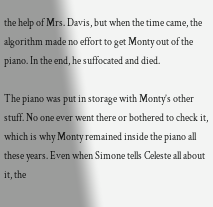the help of Mrs. Davis, but when the time came, the algorithm made no effort to get Monty out of the piano. In the end, he suffocated and died.

The piano was put in storage with Monty’s other stuff. No one ever went there or bothered to check it, which is why Monty remained inside the piano all these years. Even when Simone tells Celeste all about it, the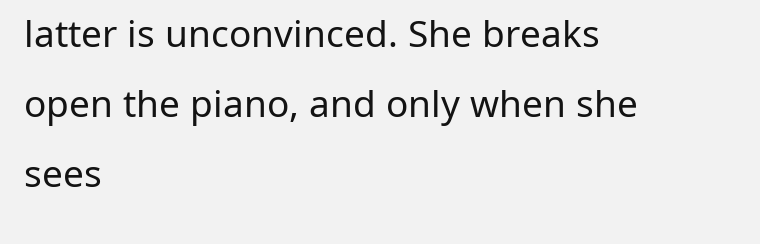latter is unconvinced. She breaks open the piano, and only when she sees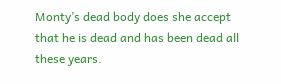Monty’s dead body does she accept that he is dead and has been dead all these years.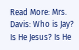Read More: Mrs. Davis: Who is Jay? Is He Jesus? Is He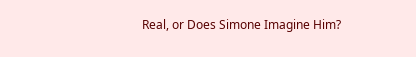Real, or Does Simone Imagine Him?